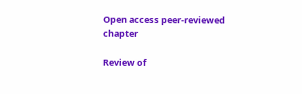Open access peer-reviewed chapter

Review of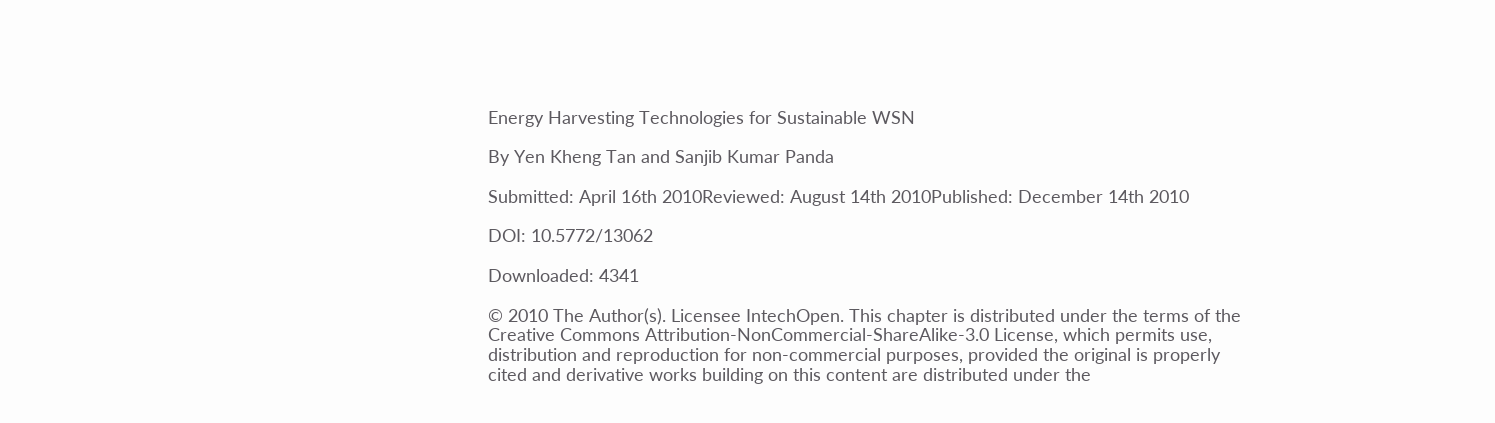Energy Harvesting Technologies for Sustainable WSN

By Yen Kheng Tan and Sanjib Kumar Panda

Submitted: April 16th 2010Reviewed: August 14th 2010Published: December 14th 2010

DOI: 10.5772/13062

Downloaded: 4341

© 2010 The Author(s). Licensee IntechOpen. This chapter is distributed under the terms of the Creative Commons Attribution-NonCommercial-ShareAlike-3.0 License, which permits use, distribution and reproduction for non-commercial purposes, provided the original is properly cited and derivative works building on this content are distributed under the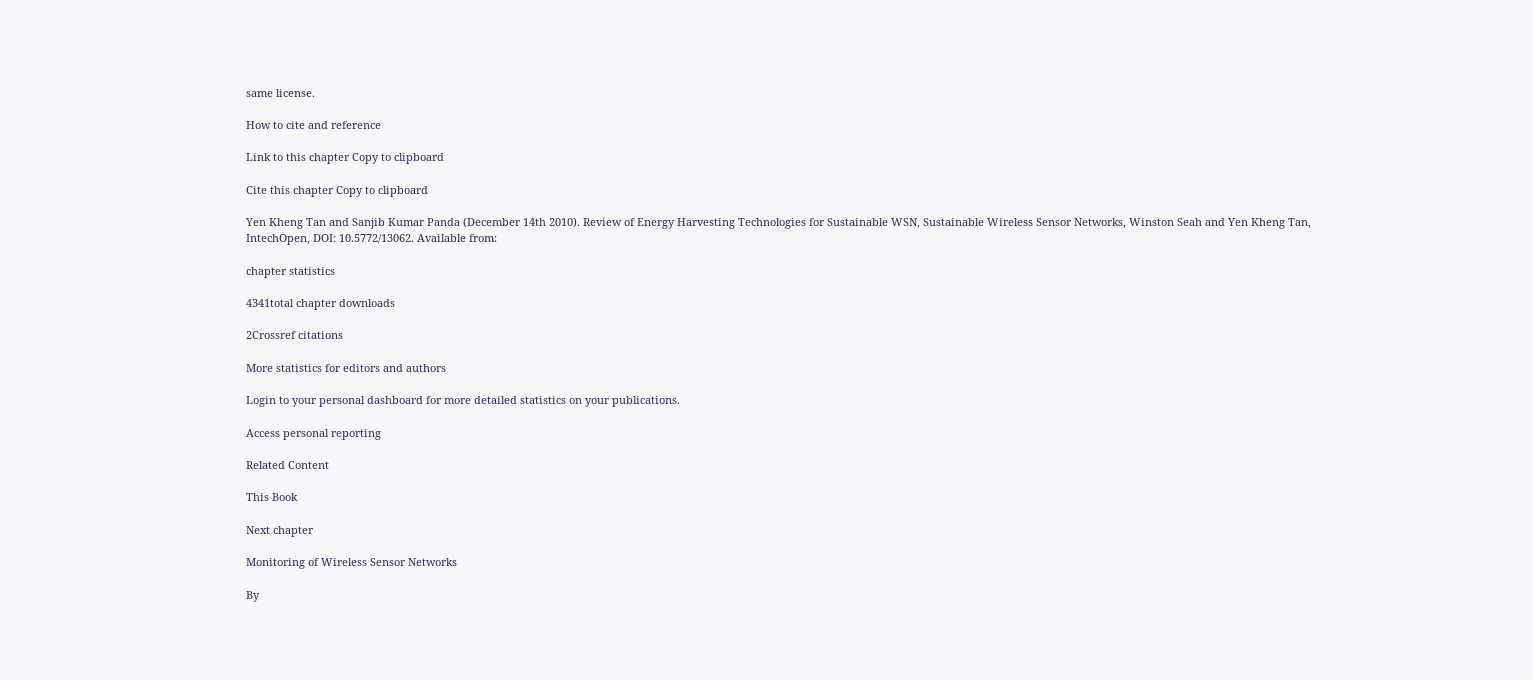same license.

How to cite and reference

Link to this chapter Copy to clipboard

Cite this chapter Copy to clipboard

Yen Kheng Tan and Sanjib Kumar Panda (December 14th 2010). Review of Energy Harvesting Technologies for Sustainable WSN, Sustainable Wireless Sensor Networks, Winston Seah and Yen Kheng Tan, IntechOpen, DOI: 10.5772/13062. Available from:

chapter statistics

4341total chapter downloads

2Crossref citations

More statistics for editors and authors

Login to your personal dashboard for more detailed statistics on your publications.

Access personal reporting

Related Content

This Book

Next chapter

Monitoring of Wireless Sensor Networks

By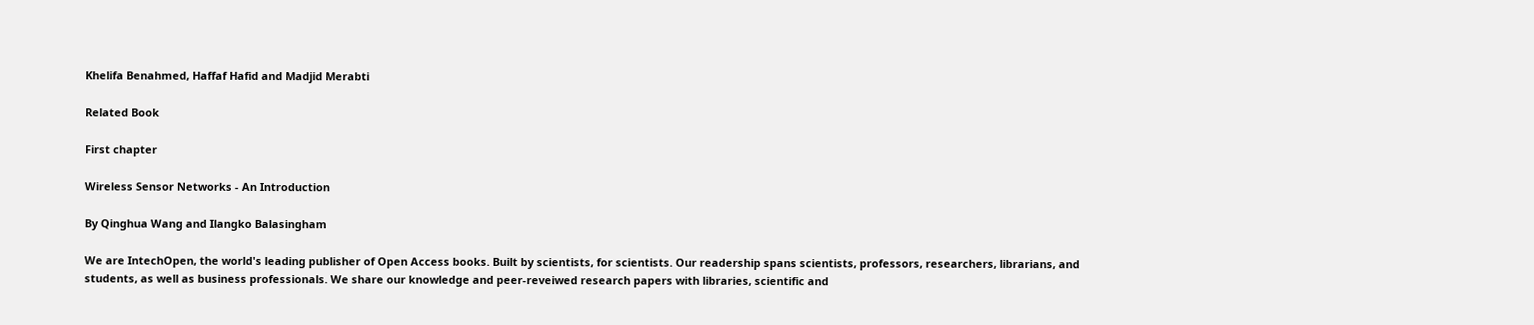Khelifa Benahmed, Haffaf Hafid and Madjid Merabti

Related Book

First chapter

Wireless Sensor Networks - An Introduction

By Qinghua Wang and Ilangko Balasingham

We are IntechOpen, the world's leading publisher of Open Access books. Built by scientists, for scientists. Our readership spans scientists, professors, researchers, librarians, and students, as well as business professionals. We share our knowledge and peer-reveiwed research papers with libraries, scientific and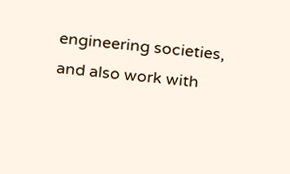engineering societies, and also work with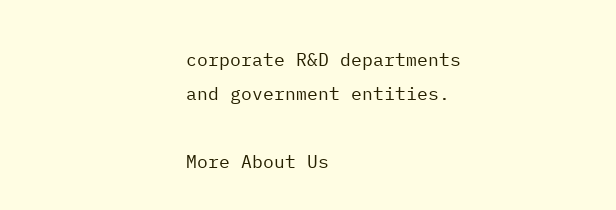corporate R&D departments and government entities.

More About Us